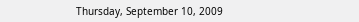Thursday, September 10, 2009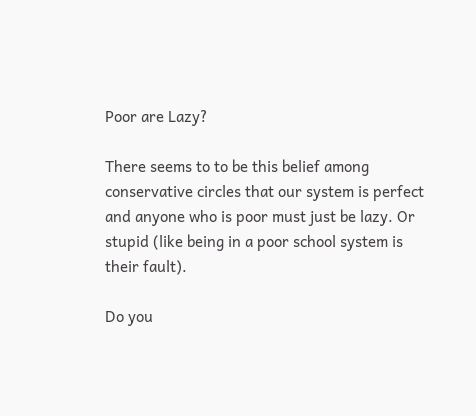Poor are Lazy?

There seems to to be this belief among conservative circles that our system is perfect and anyone who is poor must just be lazy. Or stupid (like being in a poor school system is their fault).

Do you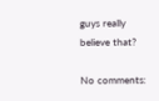guys really believe that?

No comments: